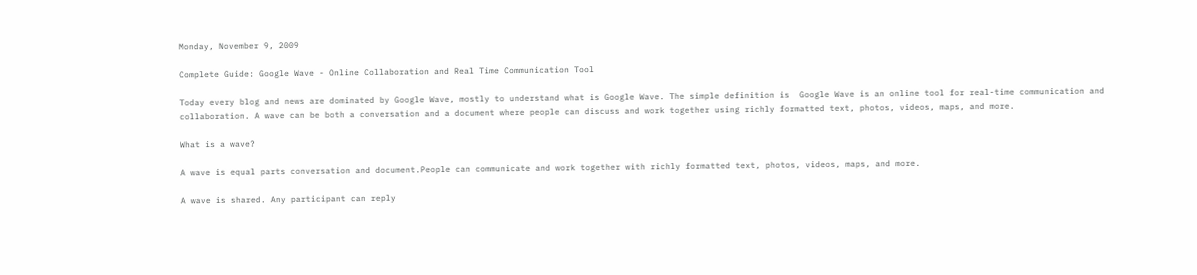Monday, November 9, 2009

Complete Guide: Google Wave - Online Collaboration and Real Time Communication Tool

Today every blog and news are dominated by Google Wave, mostly to understand what is Google Wave. The simple definition is  Google Wave is an online tool for real-time communication and collaboration. A wave can be both a conversation and a document where people can discuss and work together using richly formatted text, photos, videos, maps, and more.

What is a wave?

A wave is equal parts conversation and document.People can communicate and work together with richly formatted text, photos, videos, maps, and more.

A wave is shared. Any participant can reply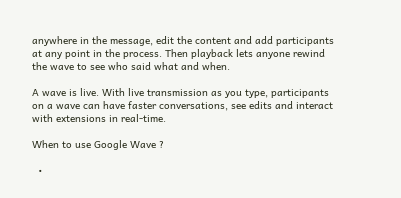anywhere in the message, edit the content and add participants at any point in the process. Then playback lets anyone rewind the wave to see who said what and when.

A wave is live. With live transmission as you type, participants on a wave can have faster conversations, see edits and interact with extensions in real-time.

When to use Google Wave ?

  •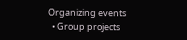Organizing events
  • Group projects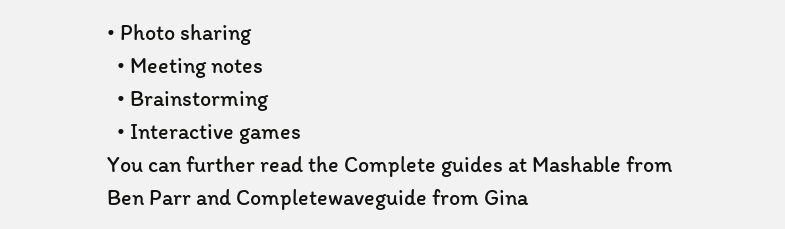• Photo sharing
  • Meeting notes
  • Brainstorming
  • Interactive games
You can further read the Complete guides at Mashable from Ben Parr and Completewaveguide from Gina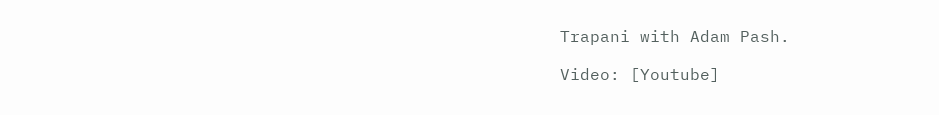Trapani with Adam Pash.

Video: [Youtube]